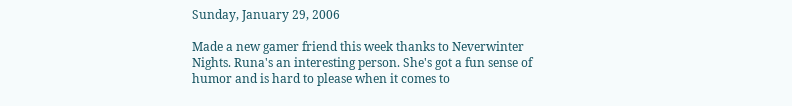Sunday, January 29, 2006

Made a new gamer friend this week thanks to Neverwinter Nights. Runa's an interesting person. She's got a fun sense of humor and is hard to please when it comes to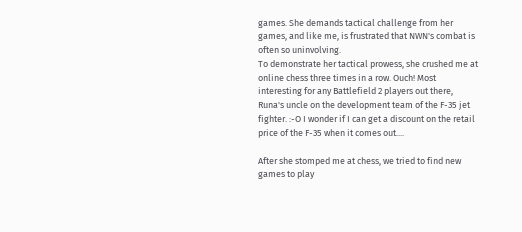games. She demands tactical challenge from her games, and like me, is frustrated that NWN's combat is often so uninvolving.
To demonstrate her tactical prowess, she crushed me at online chess three times in a row. Ouch! Most interesting for any Battlefield 2 players out there, Runa's uncle on the development team of the F-35 jet fighter. :-O I wonder if I can get a discount on the retail price of the F-35 when it comes out....

After she stomped me at chess, we tried to find new games to play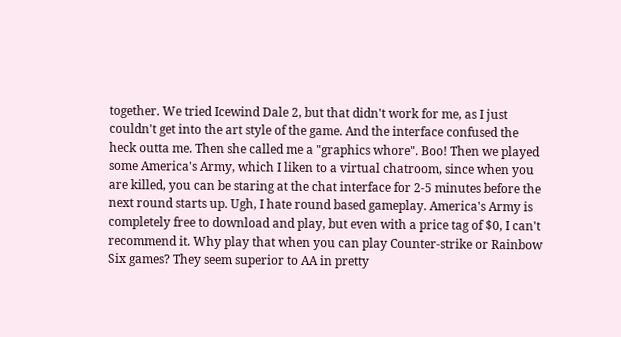together. We tried Icewind Dale 2, but that didn't work for me, as I just couldn't get into the art style of the game. And the interface confused the heck outta me. Then she called me a "graphics whore". Boo! Then we played some America's Army, which I liken to a virtual chatroom, since when you are killed, you can be staring at the chat interface for 2-5 minutes before the next round starts up. Ugh, I hate round based gameplay. America's Army is completely free to download and play, but even with a price tag of $0, I can't recommend it. Why play that when you can play Counter-strike or Rainbow Six games? They seem superior to AA in pretty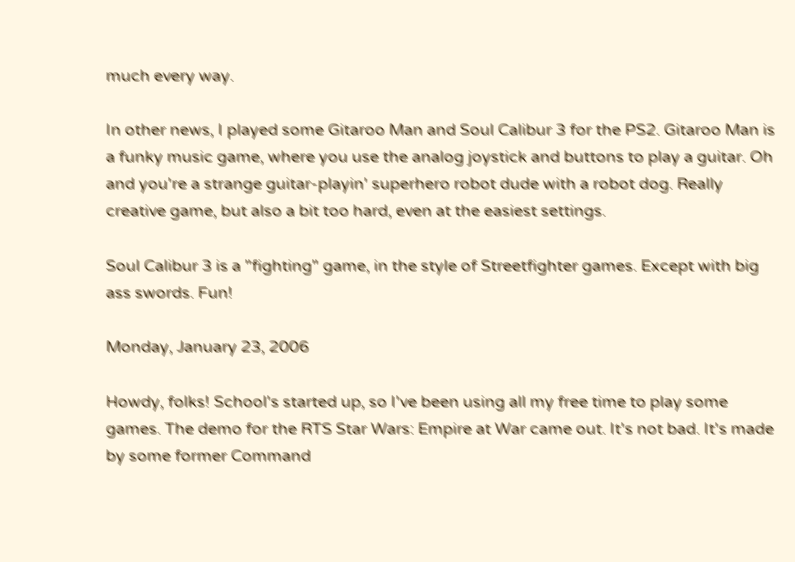much every way.

In other news, I played some Gitaroo Man and Soul Calibur 3 for the PS2. Gitaroo Man is a funky music game, where you use the analog joystick and buttons to play a guitar. Oh and you're a strange guitar-playin' superhero robot dude with a robot dog. Really creative game, but also a bit too hard, even at the easiest settings.

Soul Calibur 3 is a "fighting" game, in the style of Streetfighter games. Except with big ass swords. Fun!

Monday, January 23, 2006

Howdy, folks! School's started up, so I've been using all my free time to play some games. The demo for the RTS Star Wars: Empire at War came out. It's not bad. It's made by some former Command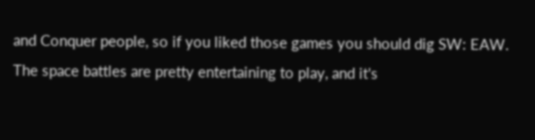and Conquer people, so if you liked those games you should dig SW: EAW. The space battles are pretty entertaining to play, and it's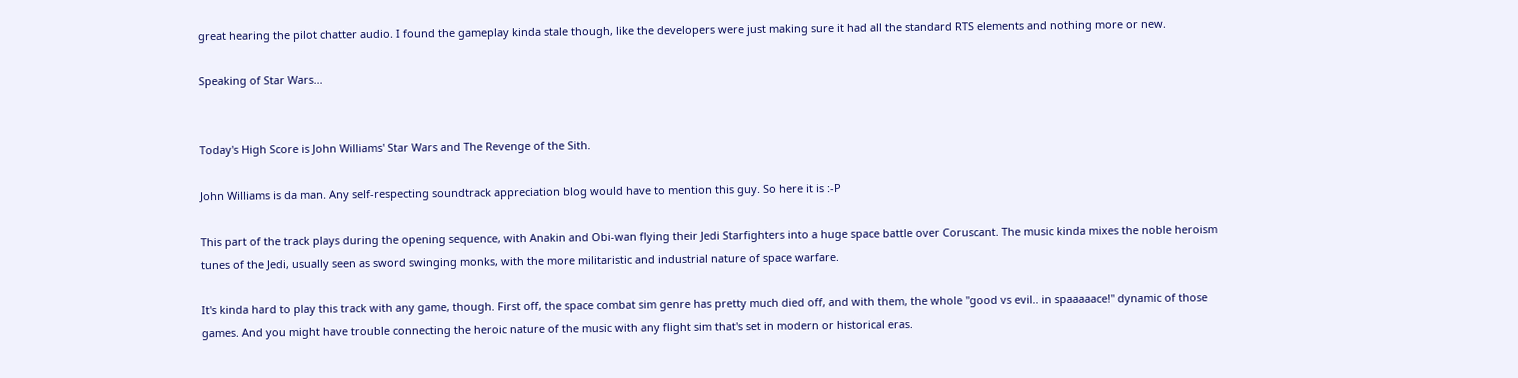great hearing the pilot chatter audio. I found the gameplay kinda stale though, like the developers were just making sure it had all the standard RTS elements and nothing more or new.

Speaking of Star Wars...


Today's High Score is John Williams' Star Wars and The Revenge of the Sith.

John Williams is da man. Any self-respecting soundtrack appreciation blog would have to mention this guy. So here it is :-P

This part of the track plays during the opening sequence, with Anakin and Obi-wan flying their Jedi Starfighters into a huge space battle over Coruscant. The music kinda mixes the noble heroism tunes of the Jedi, usually seen as sword swinging monks, with the more militaristic and industrial nature of space warfare.

It's kinda hard to play this track with any game, though. First off, the space combat sim genre has pretty much died off, and with them, the whole "good vs evil.. in spaaaaace!" dynamic of those games. And you might have trouble connecting the heroic nature of the music with any flight sim that's set in modern or historical eras.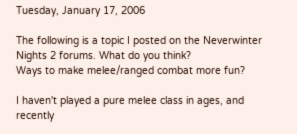Tuesday, January 17, 2006

The following is a topic I posted on the Neverwinter Nights 2 forums. What do you think?
Ways to make melee/ranged combat more fun?

I haven't played a pure melee class in ages, and recently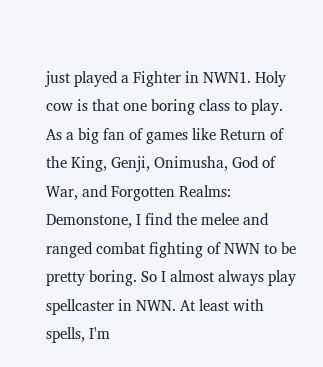just played a Fighter in NWN1. Holy cow is that one boring class to play. As a big fan of games like Return of the King, Genji, Onimusha, God of War, and Forgotten Realms: Demonstone, I find the melee and ranged combat fighting of NWN to be pretty boring. So I almost always play spellcaster in NWN. At least with spells, I'm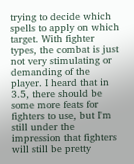trying to decide which spells to apply on which target. With fighter types, the combat is just not very stimulating or demanding of the player. I heard that in 3.5, there should be some more feats for fighters to use, but I'm still under the impression that fighters will still be pretty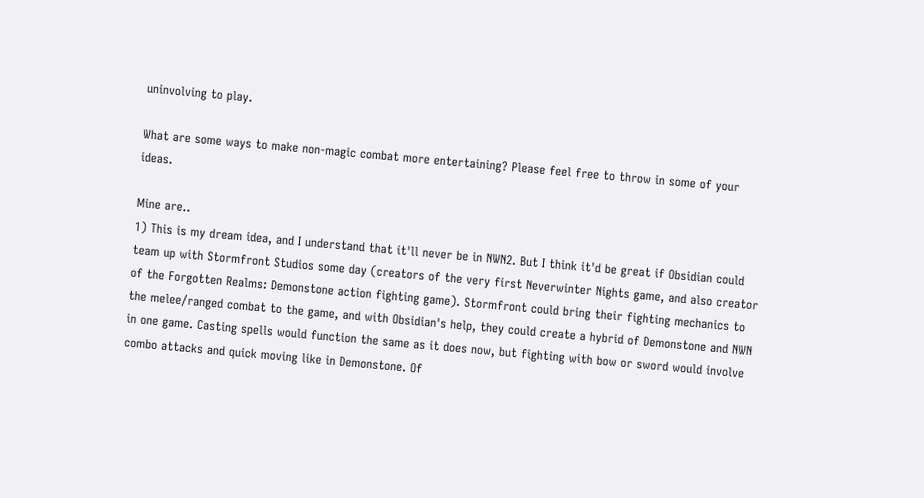uninvolving to play.

What are some ways to make non-magic combat more entertaining? Please feel free to throw in some of your ideas.

Mine are..
1) This is my dream idea, and I understand that it'll never be in NWN2. But I think it'd be great if Obsidian could team up with Stormfront Studios some day (creators of the very first Neverwinter Nights game, and also creator of the Forgotten Realms: Demonstone action fighting game). Stormfront could bring their fighting mechanics to the melee/ranged combat to the game, and with Obsidian's help, they could create a hybrid of Demonstone and NWN in one game. Casting spells would function the same as it does now, but fighting with bow or sword would involve combo attacks and quick moving like in Demonstone. Of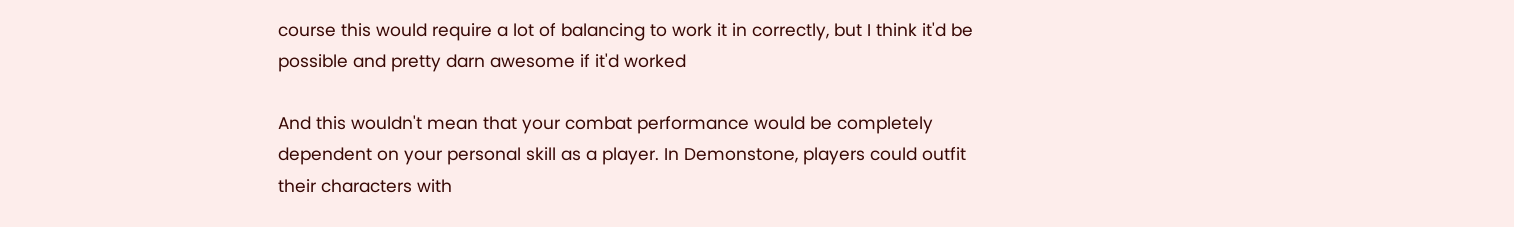course this would require a lot of balancing to work it in correctly, but I think it'd be possible and pretty darn awesome if it'd worked

And this wouldn't mean that your combat performance would be completely dependent on your personal skill as a player. In Demonstone, players could outfit their characters with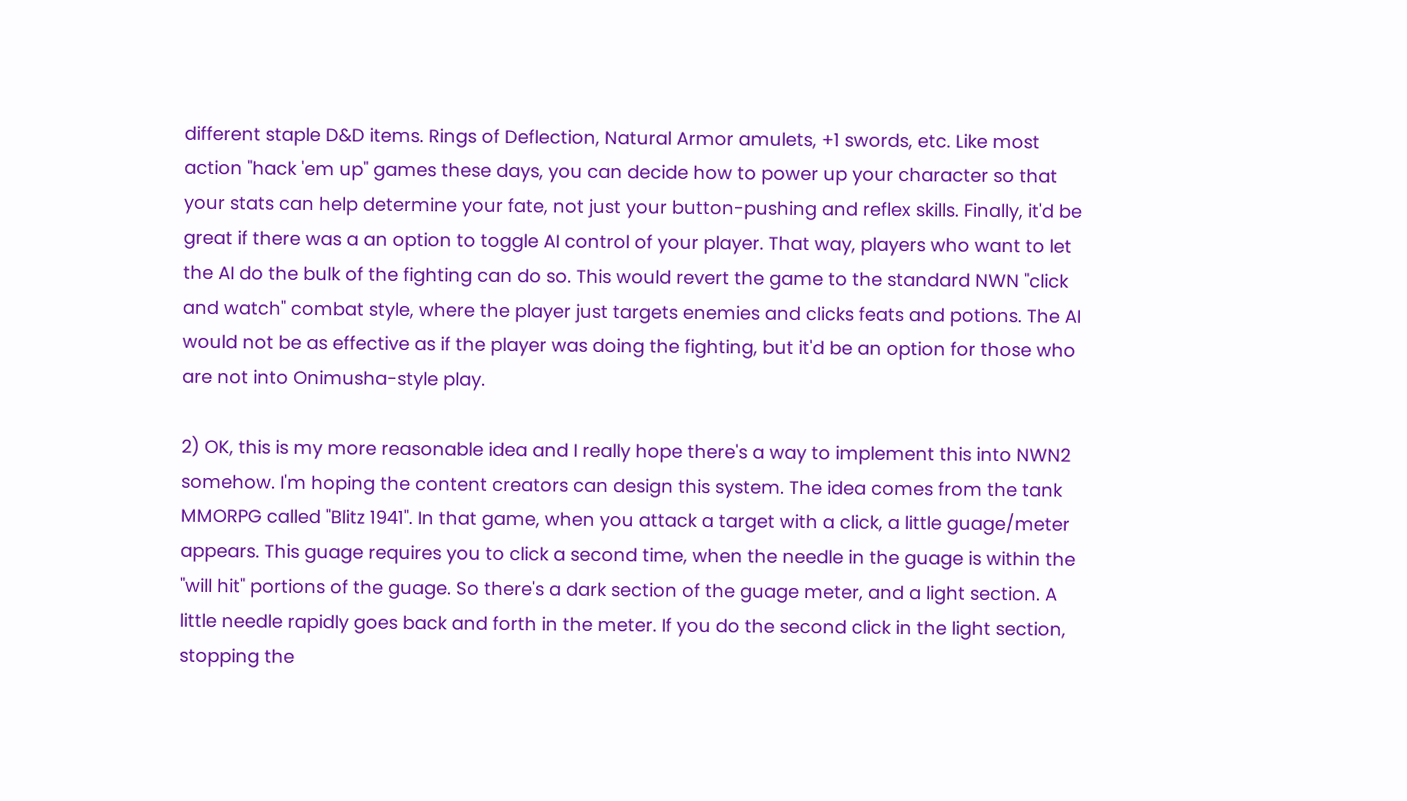different staple D&D items. Rings of Deflection, Natural Armor amulets, +1 swords, etc. Like most action "hack 'em up" games these days, you can decide how to power up your character so that your stats can help determine your fate, not just your button-pushing and reflex skills. Finally, it'd be great if there was a an option to toggle AI control of your player. That way, players who want to let the AI do the bulk of the fighting can do so. This would revert the game to the standard NWN "click and watch" combat style, where the player just targets enemies and clicks feats and potions. The AI would not be as effective as if the player was doing the fighting, but it'd be an option for those who are not into Onimusha-style play.

2) OK, this is my more reasonable idea and I really hope there's a way to implement this into NWN2 somehow. I'm hoping the content creators can design this system. The idea comes from the tank MMORPG called "Blitz 1941". In that game, when you attack a target with a click, a little guage/meter appears. This guage requires you to click a second time, when the needle in the guage is within the "will hit" portions of the guage. So there's a dark section of the guage meter, and a light section. A little needle rapidly goes back and forth in the meter. If you do the second click in the light section, stopping the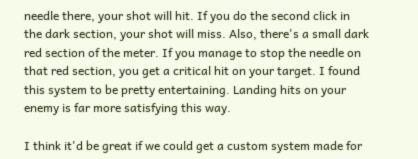needle there, your shot will hit. If you do the second click in the dark section, your shot will miss. Also, there's a small dark red section of the meter. If you manage to stop the needle on that red section, you get a critical hit on your target. I found this system to be pretty entertaining. Landing hits on your enemy is far more satisfying this way.

I think it'd be great if we could get a custom system made for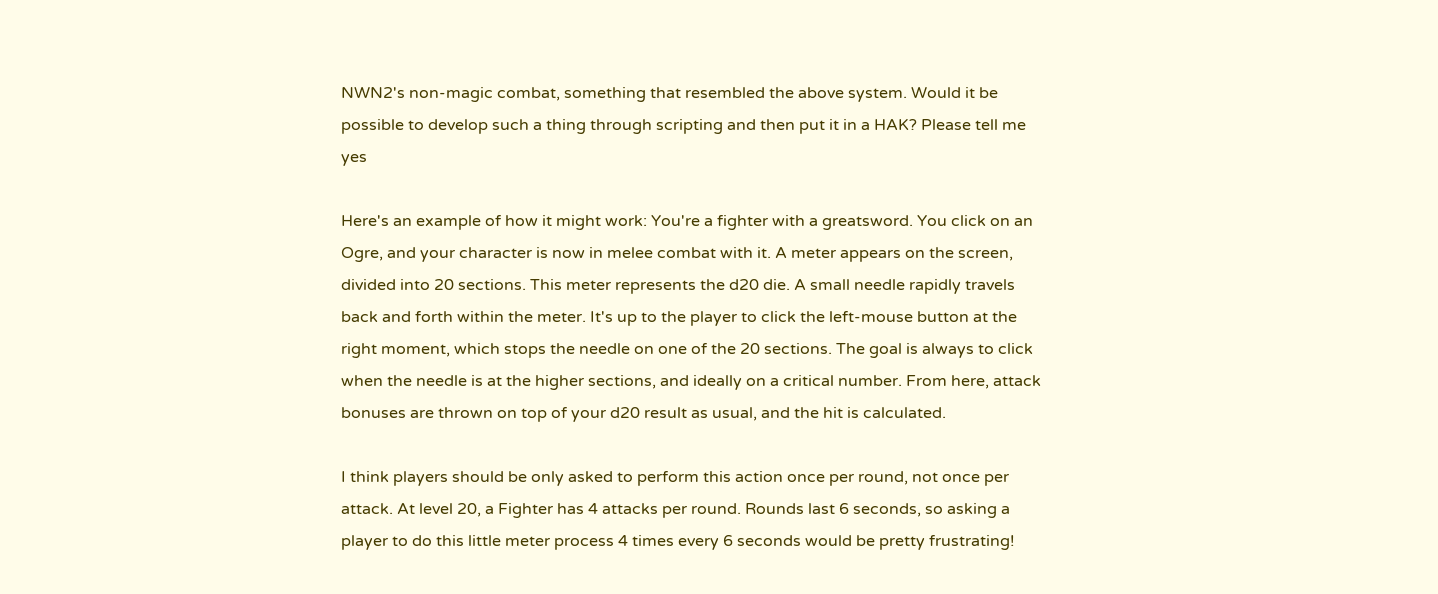NWN2's non-magic combat, something that resembled the above system. Would it be possible to develop such a thing through scripting and then put it in a HAK? Please tell me yes

Here's an example of how it might work: You're a fighter with a greatsword. You click on an Ogre, and your character is now in melee combat with it. A meter appears on the screen, divided into 20 sections. This meter represents the d20 die. A small needle rapidly travels back and forth within the meter. It's up to the player to click the left-mouse button at the right moment, which stops the needle on one of the 20 sections. The goal is always to click when the needle is at the higher sections, and ideally on a critical number. From here, attack bonuses are thrown on top of your d20 result as usual, and the hit is calculated.

I think players should be only asked to perform this action once per round, not once per attack. At level 20, a Fighter has 4 attacks per round. Rounds last 6 seconds, so asking a player to do this little meter process 4 times every 6 seconds would be pretty frustrating!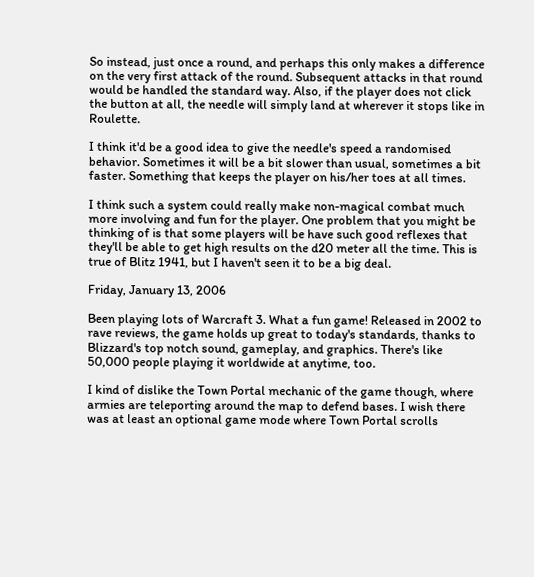So instead, just once a round, and perhaps this only makes a difference on the very first attack of the round. Subsequent attacks in that round would be handled the standard way. Also, if the player does not click the button at all, the needle will simply land at wherever it stops like in Roulette.

I think it'd be a good idea to give the needle's speed a randomised behavior. Sometimes it will be a bit slower than usual, sometimes a bit faster. Something that keeps the player on his/her toes at all times.

I think such a system could really make non-magical combat much more involving and fun for the player. One problem that you might be thinking of is that some players will be have such good reflexes that they'll be able to get high results on the d20 meter all the time. This is true of Blitz 1941, but I haven't seen it to be a big deal.

Friday, January 13, 2006

Been playing lots of Warcraft 3. What a fun game! Released in 2002 to rave reviews, the game holds up great to today's standards, thanks to Blizzard's top notch sound, gameplay, and graphics. There's like 50,000 people playing it worldwide at anytime, too.

I kind of dislike the Town Portal mechanic of the game though, where armies are teleporting around the map to defend bases. I wish there was at least an optional game mode where Town Portal scrolls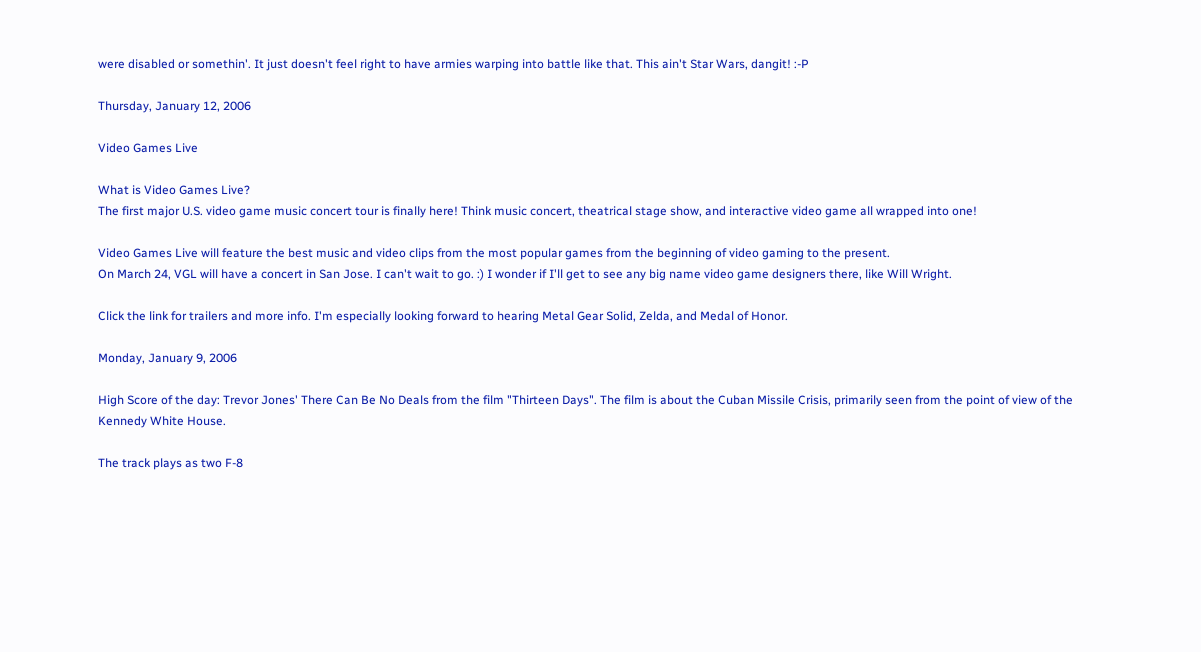were disabled or somethin'. It just doesn't feel right to have armies warping into battle like that. This ain't Star Wars, dangit! :-P

Thursday, January 12, 2006

Video Games Live

What is Video Games Live?
The first major U.S. video game music concert tour is finally here! Think music concert, theatrical stage show, and interactive video game all wrapped into one!

Video Games Live will feature the best music and video clips from the most popular games from the beginning of video gaming to the present.
On March 24, VGL will have a concert in San Jose. I can't wait to go. :) I wonder if I'll get to see any big name video game designers there, like Will Wright.

Click the link for trailers and more info. I'm especially looking forward to hearing Metal Gear Solid, Zelda, and Medal of Honor.

Monday, January 9, 2006

High Score of the day: Trevor Jones' There Can Be No Deals from the film "Thirteen Days". The film is about the Cuban Missile Crisis, primarily seen from the point of view of the Kennedy White House.

The track plays as two F-8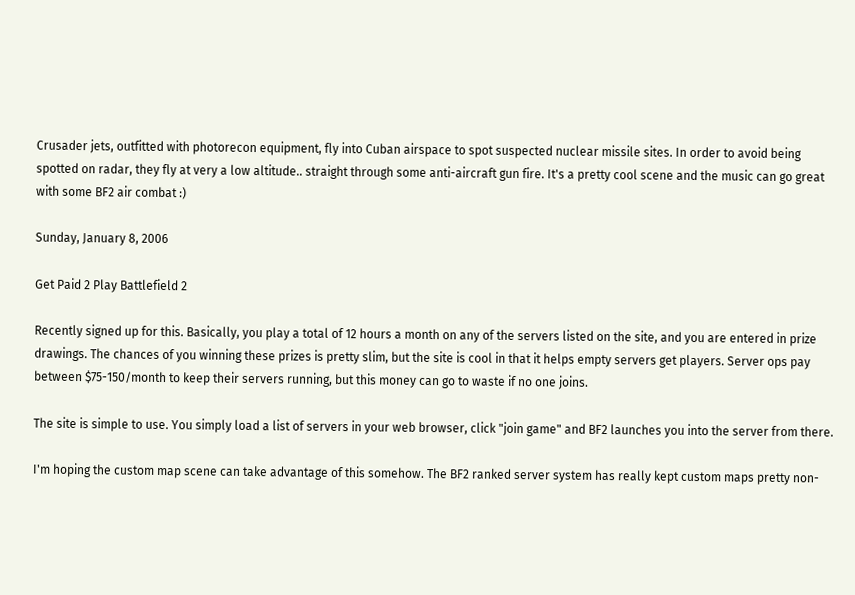Crusader jets, outfitted with photorecon equipment, fly into Cuban airspace to spot suspected nuclear missile sites. In order to avoid being spotted on radar, they fly at very a low altitude.. straight through some anti-aircraft gun fire. It's a pretty cool scene and the music can go great with some BF2 air combat :)

Sunday, January 8, 2006

Get Paid 2 Play Battlefield 2

Recently signed up for this. Basically, you play a total of 12 hours a month on any of the servers listed on the site, and you are entered in prize drawings. The chances of you winning these prizes is pretty slim, but the site is cool in that it helps empty servers get players. Server ops pay between $75-150/month to keep their servers running, but this money can go to waste if no one joins.

The site is simple to use. You simply load a list of servers in your web browser, click "join game" and BF2 launches you into the server from there.

I'm hoping the custom map scene can take advantage of this somehow. The BF2 ranked server system has really kept custom maps pretty non-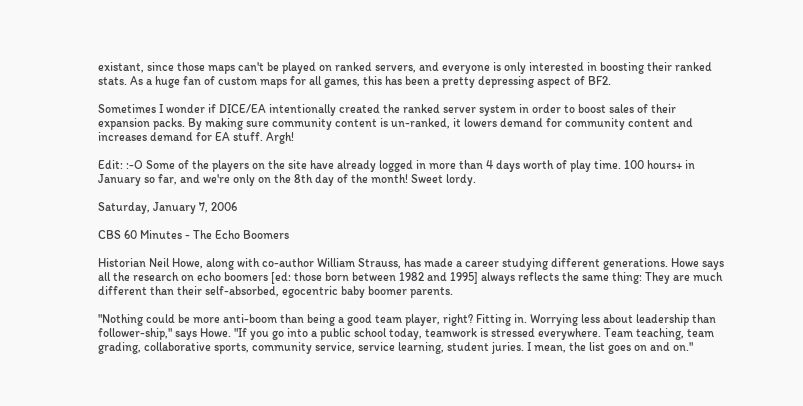existant, since those maps can't be played on ranked servers, and everyone is only interested in boosting their ranked stats. As a huge fan of custom maps for all games, this has been a pretty depressing aspect of BF2.

Sometimes I wonder if DICE/EA intentionally created the ranked server system in order to boost sales of their expansion packs. By making sure community content is un-ranked, it lowers demand for community content and increases demand for EA stuff. Argh!

Edit: :-O Some of the players on the site have already logged in more than 4 days worth of play time. 100 hours+ in January so far, and we're only on the 8th day of the month! Sweet lordy.

Saturday, January 7, 2006

CBS 60 Minutes - The Echo Boomers

Historian Neil Howe, along with co-author William Strauss, has made a career studying different generations. Howe says all the research on echo boomers [ed: those born between 1982 and 1995] always reflects the same thing: They are much different than their self-absorbed, egocentric baby boomer parents.

"Nothing could be more anti-boom than being a good team player, right? Fitting in. Worrying less about leadership than follower-ship," says Howe. "If you go into a public school today, teamwork is stressed everywhere. Team teaching, team grading, collaborative sports, community service, service learning, student juries. I mean, the list goes on and on."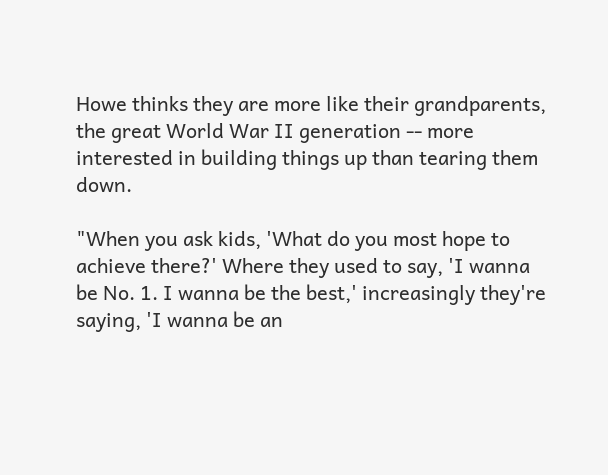Howe thinks they are more like their grandparents, the great World War II generation -- more interested in building things up than tearing them down.

"When you ask kids, 'What do you most hope to achieve there?' Where they used to say, 'I wanna be No. 1. I wanna be the best,' increasingly they're saying, 'I wanna be an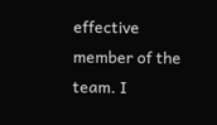effective member of the team. I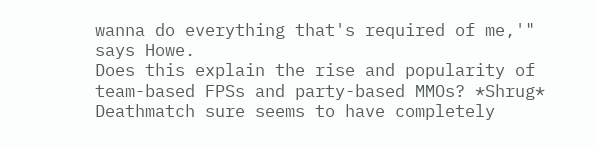wanna do everything that's required of me,'" says Howe.
Does this explain the rise and popularity of team-based FPSs and party-based MMOs? *Shrug* Deathmatch sure seems to have completely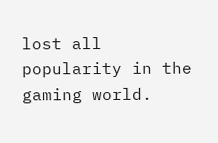lost all popularity in the gaming world.